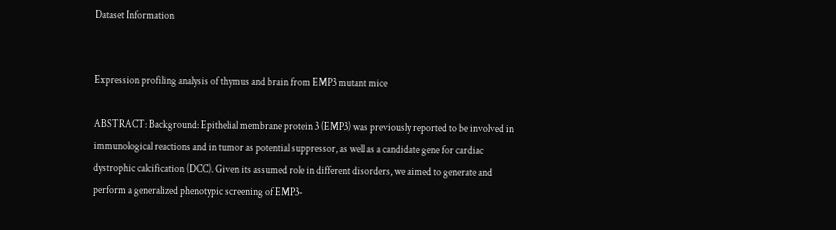Dataset Information


Expression profiling analysis of thymus and brain from EMP3 mutant mice

ABSTRACT: Background: Epithelial membrane protein 3 (EMP3) was previously reported to be involved in immunological reactions and in tumor as potential suppressor, as well as a candidate gene for cardiac dystrophic calcification (DCC). Given its assumed role in different disorders, we aimed to generate and perform a generalized phenotypic screening of EMP3-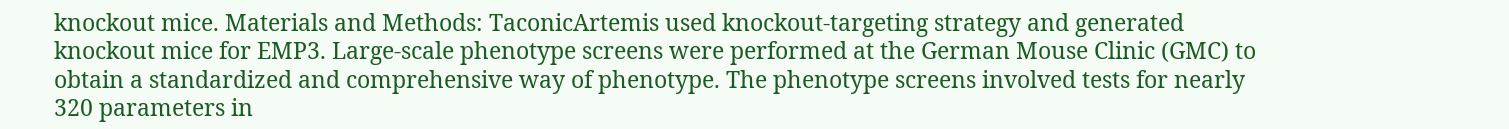knockout mice. Materials and Methods: TaconicArtemis used knockout-targeting strategy and generated knockout mice for EMP3. Large-scale phenotype screens were performed at the German Mouse Clinic (GMC) to obtain a standardized and comprehensive way of phenotype. The phenotype screens involved tests for nearly 320 parameters in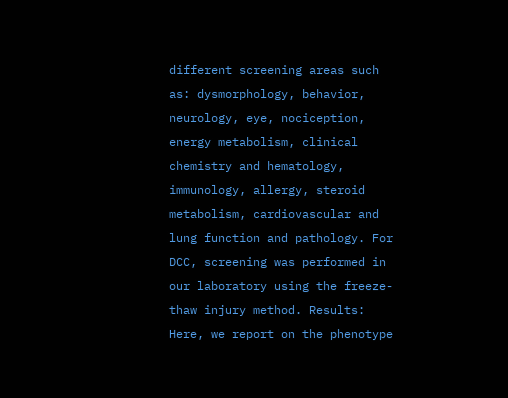different screening areas such as: dysmorphology, behavior, neurology, eye, nociception, energy metabolism, clinical chemistry and hematology, immunology, allergy, steroid metabolism, cardiovascular and lung function and pathology. For DCC, screening was performed in our laboratory using the freeze-thaw injury method. Results: Here, we report on the phenotype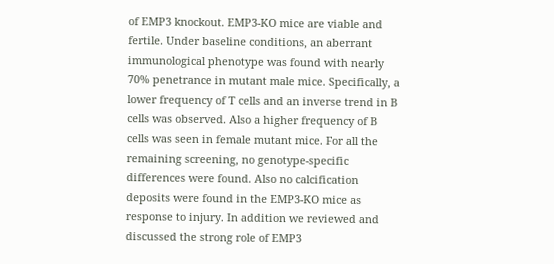of EMP3 knockout. EMP3-KO mice are viable and fertile. Under baseline conditions, an aberrant immunological phenotype was found with nearly 70% penetrance in mutant male mice. Specifically, a lower frequency of T cells and an inverse trend in B cells was observed. Also a higher frequency of B cells was seen in female mutant mice. For all the remaining screening, no genotype-specific differences were found. Also no calcification deposits were found in the EMP3-KO mice as response to injury. In addition we reviewed and discussed the strong role of EMP3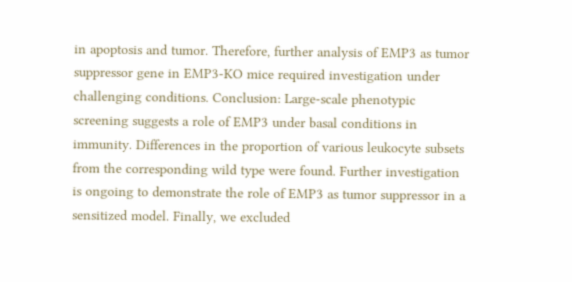in apoptosis and tumor. Therefore, further analysis of EMP3 as tumor suppressor gene in EMP3-KO mice required investigation under challenging conditions. Conclusion: Large-scale phenotypic screening suggests a role of EMP3 under basal conditions in immunity. Differences in the proportion of various leukocyte subsets from the corresponding wild type were found. Further investigation is ongoing to demonstrate the role of EMP3 as tumor suppressor in a sensitized model. Finally, we excluded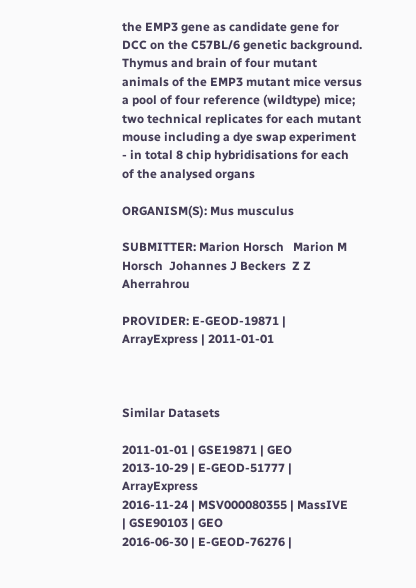the EMP3 gene as candidate gene for DCC on the C57BL/6 genetic background. Thymus and brain of four mutant animals of the EMP3 mutant mice versus a pool of four reference (wildtype) mice; two technical replicates for each mutant mouse including a dye swap experiment - in total 8 chip hybridisations for each of the analysed organs

ORGANISM(S): Mus musculus

SUBMITTER: Marion Horsch   Marion M Horsch  Johannes J Beckers  Z Z Aherrahrou

PROVIDER: E-GEOD-19871 | ArrayExpress | 2011-01-01



Similar Datasets

2011-01-01 | GSE19871 | GEO
2013-10-29 | E-GEOD-51777 | ArrayExpress
2016-11-24 | MSV000080355 | MassIVE
| GSE90103 | GEO
2016-06-30 | E-GEOD-76276 |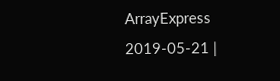ArrayExpress
2019-05-21 |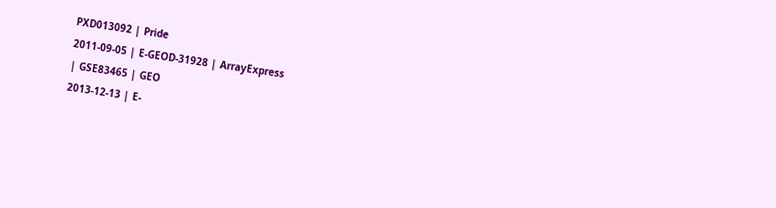PXD013092 | Pride
2011-09-05 | E-GEOD-31928 | ArrayExpress
| GSE83465 | GEO
2013-12-13 | E-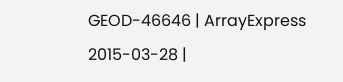GEOD-46646 | ArrayExpress
2015-03-28 |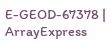E-GEOD-67378 | ArrayExpress